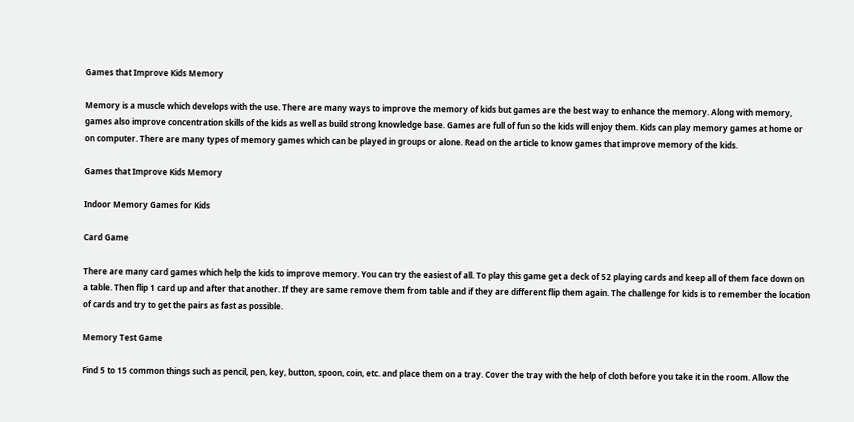Games that Improve Kids Memory

Memory is a muscle which develops with the use. There are many ways to improve the memory of kids but games are the best way to enhance the memory. Along with memory, games also improve concentration skills of the kids as well as build strong knowledge base. Games are full of fun so the kids will enjoy them. Kids can play memory games at home or on computer. There are many types of memory games which can be played in groups or alone. Read on the article to know games that improve memory of the kids.

Games that Improve Kids Memory

Indoor Memory Games for Kids

Card Game

There are many card games which help the kids to improve memory. You can try the easiest of all. To play this game get a deck of 52 playing cards and keep all of them face down on a table. Then flip 1 card up and after that another. If they are same remove them from table and if they are different flip them again. The challenge for kids is to remember the location of cards and try to get the pairs as fast as possible.

Memory Test Game

Find 5 to 15 common things such as pencil, pen, key, button, spoon, coin, etc. and place them on a tray. Cover the tray with the help of cloth before you take it in the room. Allow the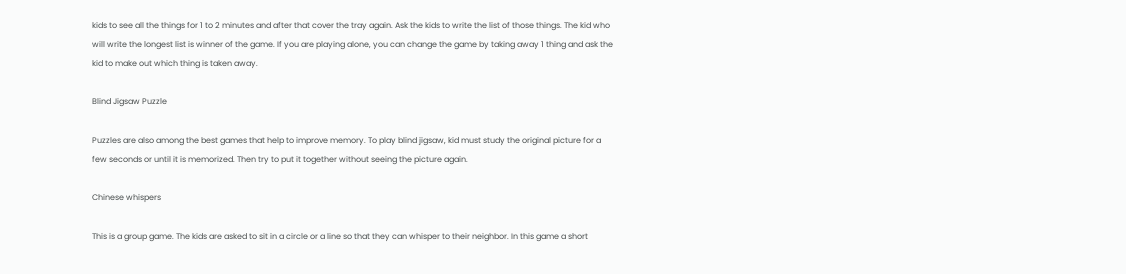kids to see all the things for 1 to 2 minutes and after that cover the tray again. Ask the kids to write the list of those things. The kid who will write the longest list is winner of the game. If you are playing alone, you can change the game by taking away 1 thing and ask the kid to make out which thing is taken away.

Blind Jigsaw Puzzle

Puzzles are also among the best games that help to improve memory. To play blind jigsaw, kid must study the original picture for a few seconds or until it is memorized. Then try to put it together without seeing the picture again.

Chinese whispers

This is a group game. The kids are asked to sit in a circle or a line so that they can whisper to their neighbor. In this game a short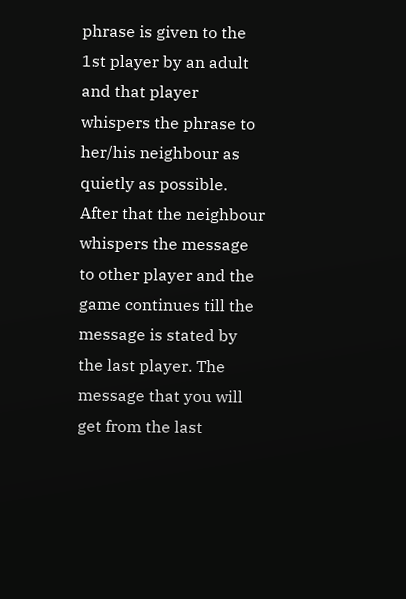phrase is given to the 1st player by an adult and that player whispers the phrase to her/his neighbour as quietly as possible. After that the neighbour whispers the message to other player and the game continues till the message is stated by the last player. The message that you will get from the last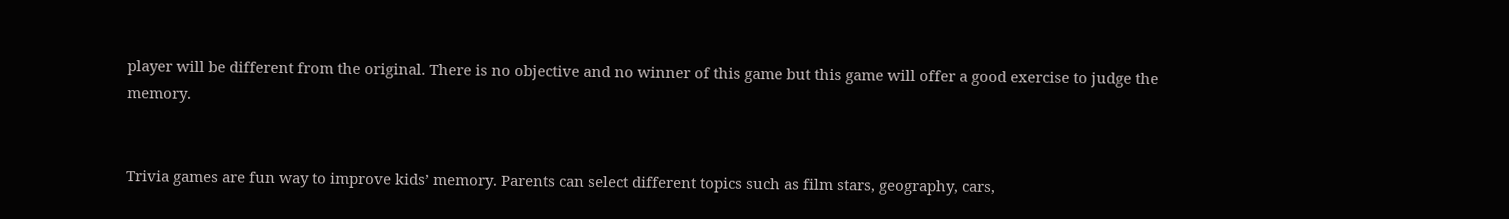player will be different from the original. There is no objective and no winner of this game but this game will offer a good exercise to judge the memory.


Trivia games are fun way to improve kids’ memory. Parents can select different topics such as film stars, geography, cars,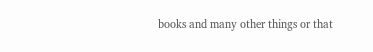books and many other things or that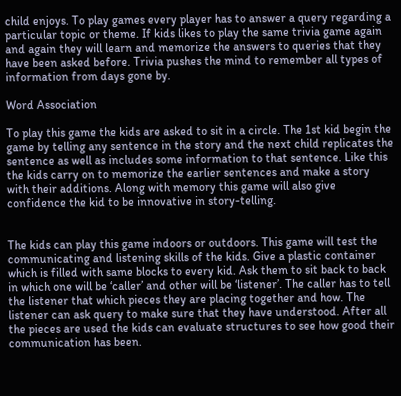child enjoys. To play games every player has to answer a query regarding a particular topic or theme. If kids likes to play the same trivia game again and again they will learn and memorize the answers to queries that they have been asked before. Trivia pushes the mind to remember all types of information from days gone by.

Word Association

To play this game the kids are asked to sit in a circle. The 1st kid begin the game by telling any sentence in the story and the next child replicates the sentence as well as includes some information to that sentence. Like this the kids carry on to memorize the earlier sentences and make a story with their additions. Along with memory this game will also give confidence the kid to be innovative in story-telling.


The kids can play this game indoors or outdoors. This game will test the communicating and listening skills of the kids. Give a plastic container which is filled with same blocks to every kid. Ask them to sit back to back in which one will be ‘caller’ and other will be ‘listener’. The caller has to tell the listener that which pieces they are placing together and how. The listener can ask query to make sure that they have understood. After all the pieces are used the kids can evaluate structures to see how good their communication has been.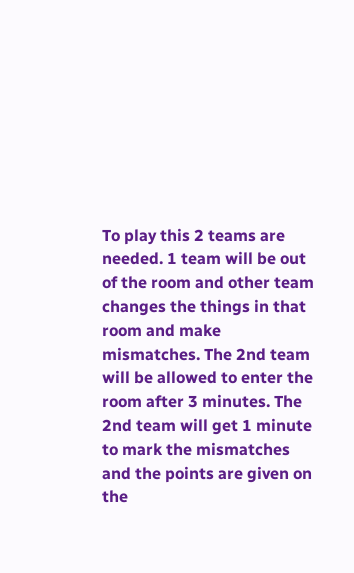To play this 2 teams are needed. 1 team will be out of the room and other team changes the things in that room and make mismatches. The 2nd team will be allowed to enter the room after 3 minutes. The 2nd team will get 1 minute to mark the mismatches and the points are given on the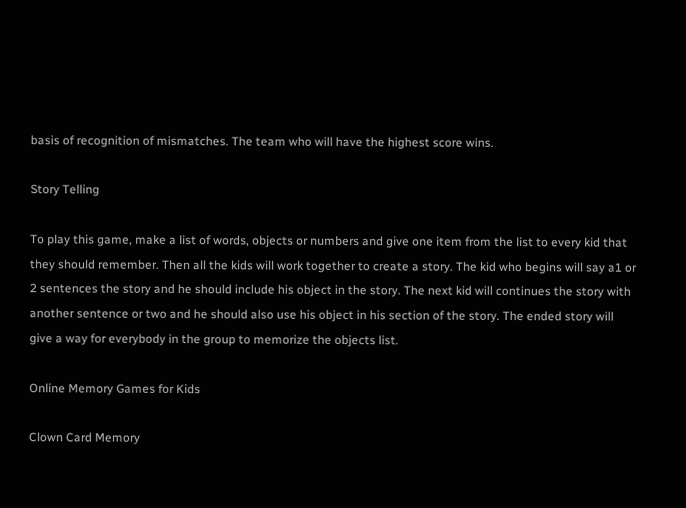basis of recognition of mismatches. The team who will have the highest score wins.

Story Telling

To play this game, make a list of words, objects or numbers and give one item from the list to every kid that they should remember. Then all the kids will work together to create a story. The kid who begins will say a1 or 2 sentences the story and he should include his object in the story. The next kid will continues the story with another sentence or two and he should also use his object in his section of the story. The ended story will give a way for everybody in the group to memorize the objects list.

Online Memory Games for Kids

Clown Card Memory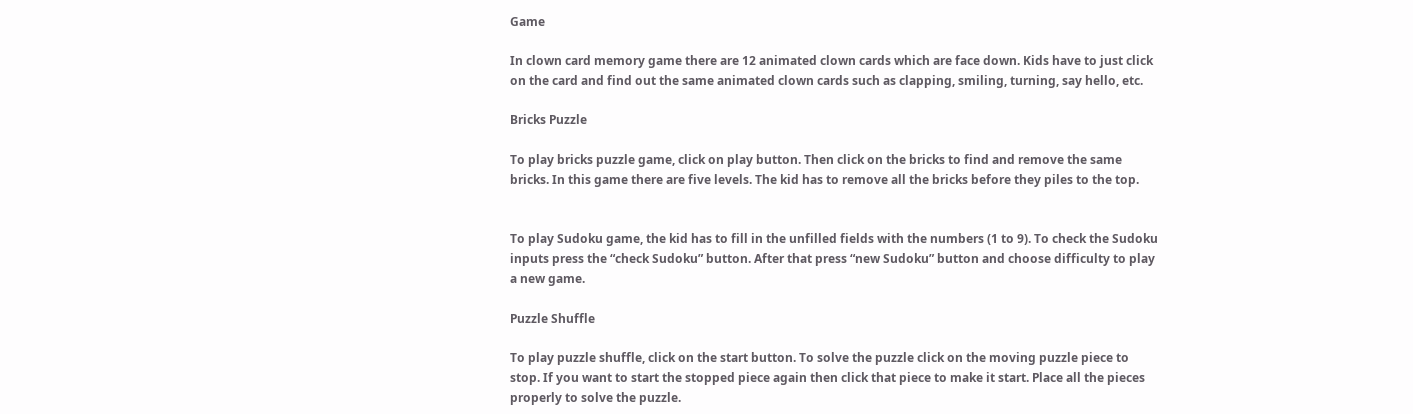Game

In clown card memory game there are 12 animated clown cards which are face down. Kids have to just click on the card and find out the same animated clown cards such as clapping, smiling, turning, say hello, etc.

Bricks Puzzle

To play bricks puzzle game, click on play button. Then click on the bricks to find and remove the same bricks. In this game there are five levels. The kid has to remove all the bricks before they piles to the top.


To play Sudoku game, the kid has to fill in the unfilled fields with the numbers (1 to 9). To check the Sudoku inputs press the “check Sudoku” button. After that press “new Sudoku” button and choose difficulty to play a new game.

Puzzle Shuffle

To play puzzle shuffle, click on the start button. To solve the puzzle click on the moving puzzle piece to stop. If you want to start the stopped piece again then click that piece to make it start. Place all the pieces properly to solve the puzzle.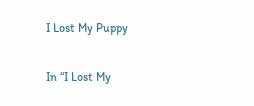I Lost My Puppy

In “I Lost My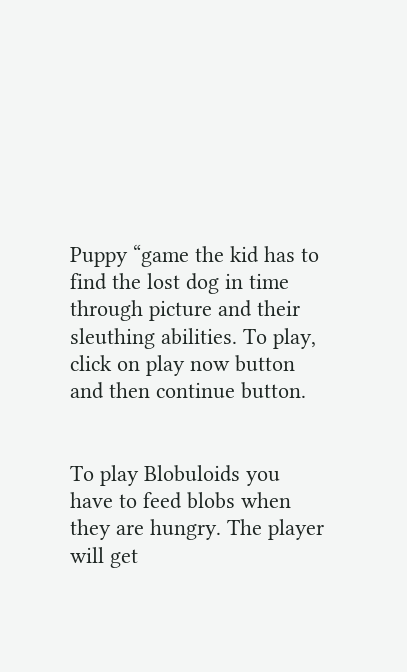Puppy “game the kid has to find the lost dog in time through picture and their sleuthing abilities. To play, click on play now button and then continue button.


To play Blobuloids you have to feed blobs when they are hungry. The player will get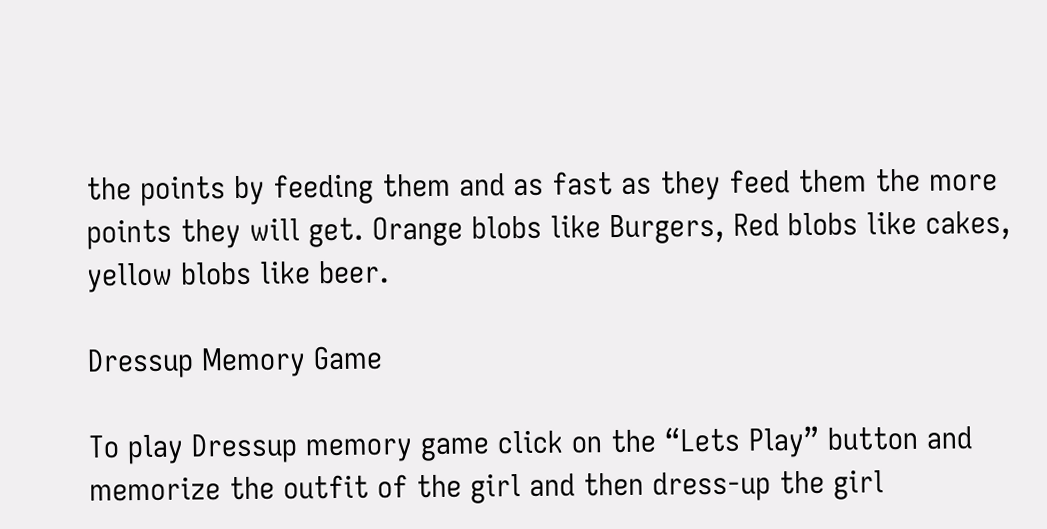the points by feeding them and as fast as they feed them the more points they will get. Orange blobs like Burgers, Red blobs like cakes, yellow blobs like beer.

Dressup Memory Game

To play Dressup memory game click on the “Lets Play” button and memorize the outfit of the girl and then dress-up the girl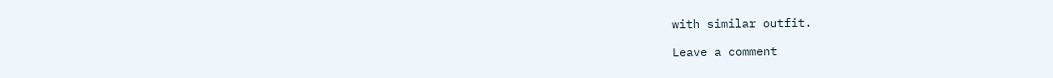with similar outfit.

Leave a comment